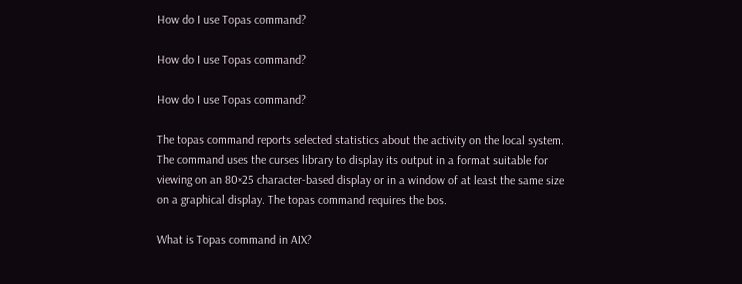How do I use Topas command?

How do I use Topas command?

How do I use Topas command?

The topas command reports selected statistics about the activity on the local system. The command uses the curses library to display its output in a format suitable for viewing on an 80×25 character-based display or in a window of at least the same size on a graphical display. The topas command requires the bos.

What is Topas command in AIX?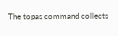The topas command collects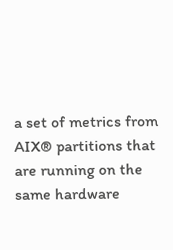a set of metrics from AIX® partitions that are running on the same hardware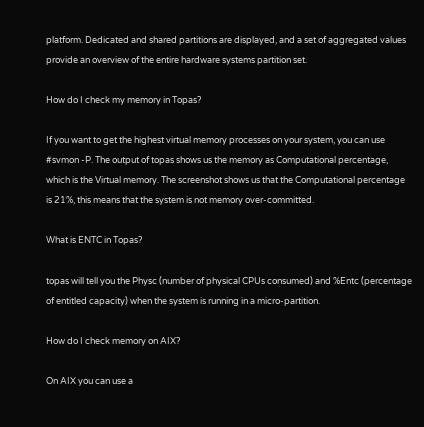platform. Dedicated and shared partitions are displayed, and a set of aggregated values provide an overview of the entire hardware systems partition set.

How do I check my memory in Topas?

If you want to get the highest virtual memory processes on your system, you can use #svmon -P. The output of topas shows us the memory as Computational percentage, which is the Virtual memory. The screenshot shows us that the Computational percentage is 21%, this means that the system is not memory over-committed.

What is ENTC in Topas?

topas will tell you the Physc (number of physical CPUs consumed) and %Entc (percentage of entitled capacity) when the system is running in a micro-partition.

How do I check memory on AIX?

On AIX you can use a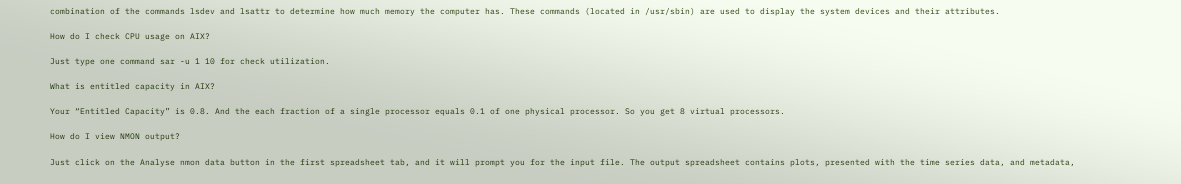combination of the commands lsdev and lsattr to determine how much memory the computer has. These commands (located in /usr/sbin) are used to display the system devices and their attributes.

How do I check CPU usage on AIX?

Just type one command sar -u 1 10 for check utilization.

What is entitled capacity in AIX?

Your “Entitled Capacity” is 0.8. And the each fraction of a single processor equals 0.1 of one physical processor. So you get 8 virtual processors.

How do I view NMON output?

Just click on the Analyse nmon data button in the first spreadsheet tab, and it will prompt you for the input file. The output spreadsheet contains plots, presented with the time series data, and metadata,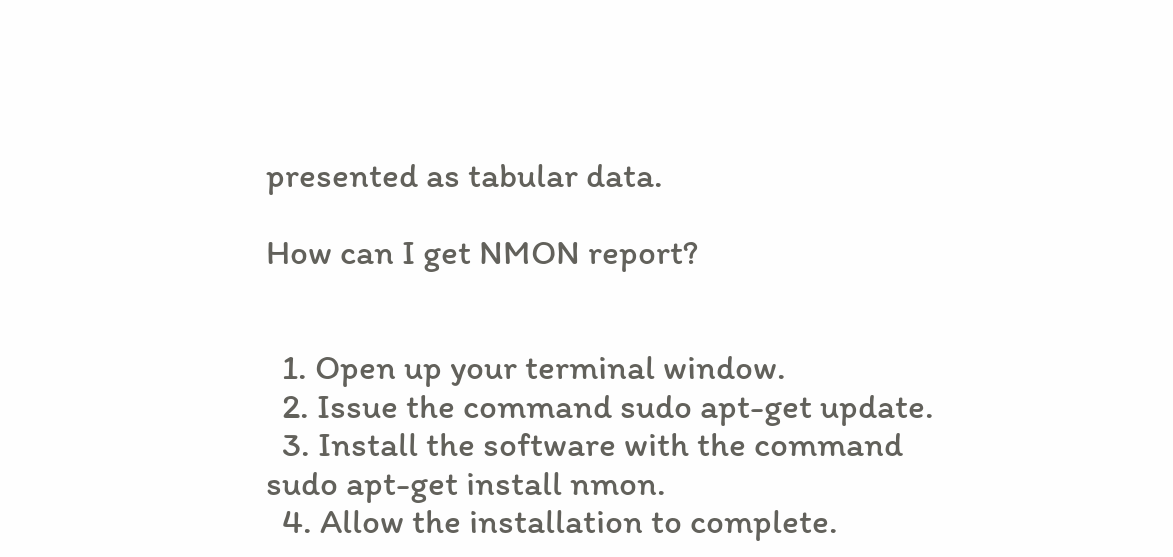presented as tabular data.

How can I get NMON report?


  1. Open up your terminal window.
  2. Issue the command sudo apt-get update.
  3. Install the software with the command sudo apt-get install nmon.
  4. Allow the installation to complete.